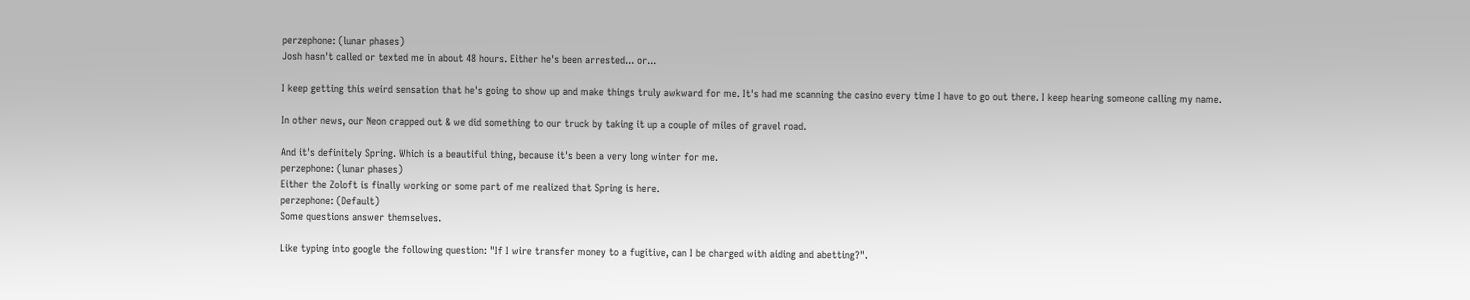perzephone: (lunar phases)
Josh hasn't called or texted me in about 48 hours. Either he's been arrested... or...

I keep getting this weird sensation that he's going to show up and make things truly awkward for me. It's had me scanning the casino every time I have to go out there. I keep hearing someone calling my name.

In other news, our Neon crapped out & we did something to our truck by taking it up a couple of miles of gravel road.

And it's definitely Spring. Which is a beautiful thing, because it's been a very long winter for me.
perzephone: (lunar phases)
Either the Zoloft is finally working or some part of me realized that Spring is here.
perzephone: (Default)
Some questions answer themselves.

Like typing into google the following question: "If I wire transfer money to a fugitive, can I be charged with aiding and abetting?".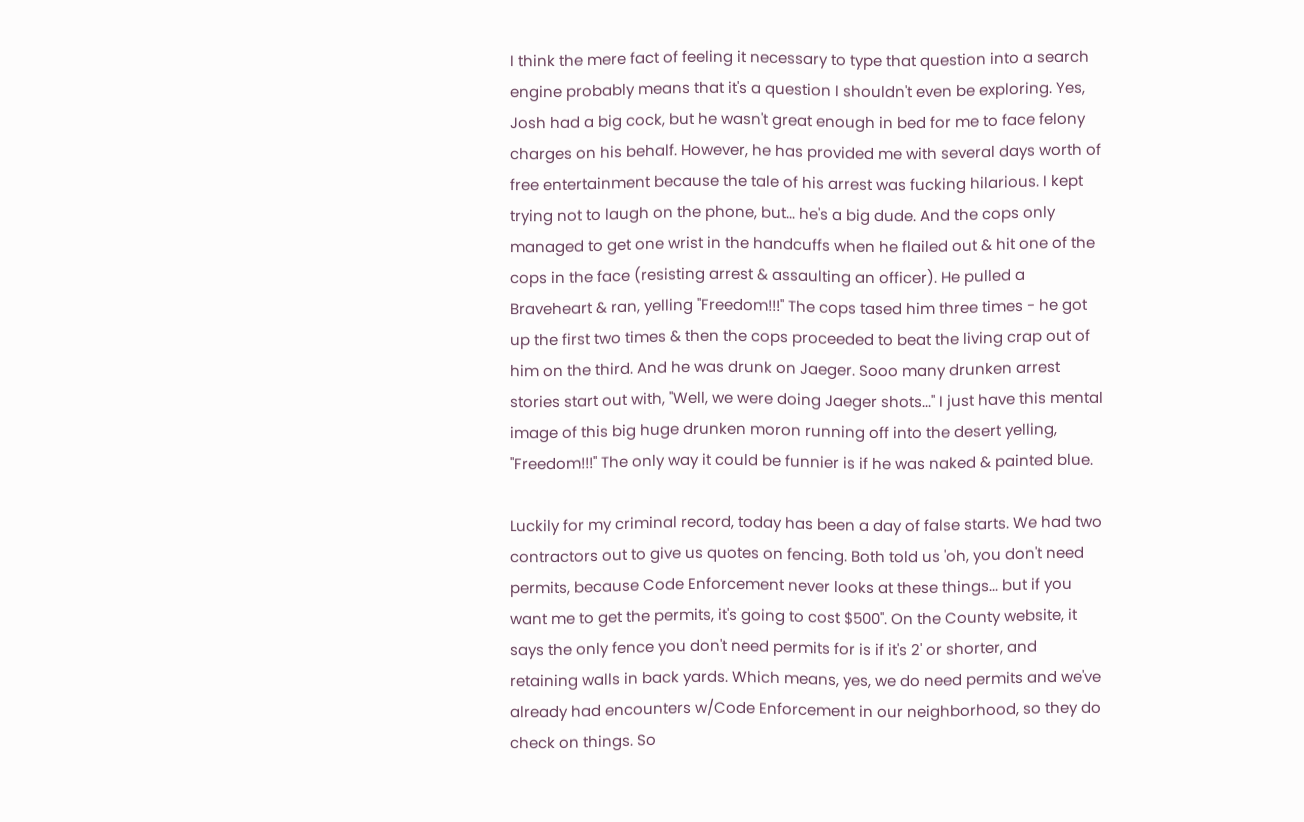I think the mere fact of feeling it necessary to type that question into a search engine probably means that it's a question I shouldn't even be exploring. Yes, Josh had a big cock, but he wasn't great enough in bed for me to face felony charges on his behalf. However, he has provided me with several days worth of free entertainment because the tale of his arrest was fucking hilarious. I kept trying not to laugh on the phone, but... he's a big dude. And the cops only managed to get one wrist in the handcuffs when he flailed out & hit one of the cops in the face (resisting arrest & assaulting an officer). He pulled a Braveheart & ran, yelling "Freedom!!!" The cops tased him three times - he got up the first two times & then the cops proceeded to beat the living crap out of him on the third. And he was drunk on Jaeger. Sooo many drunken arrest stories start out with, "Well, we were doing Jaeger shots..." I just have this mental image of this big huge drunken moron running off into the desert yelling, "Freedom!!!" The only way it could be funnier is if he was naked & painted blue.

Luckily for my criminal record, today has been a day of false starts. We had two contractors out to give us quotes on fencing. Both told us 'oh, you don't need permits, because Code Enforcement never looks at these things... but if you want me to get the permits, it's going to cost $500". On the County website, it says the only fence you don't need permits for is if it's 2' or shorter, and retaining walls in back yards. Which means, yes, we do need permits and we've already had encounters w/Code Enforcement in our neighborhood, so they do check on things. So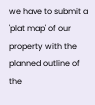we have to submit a 'plat map' of our property with the planned outline of the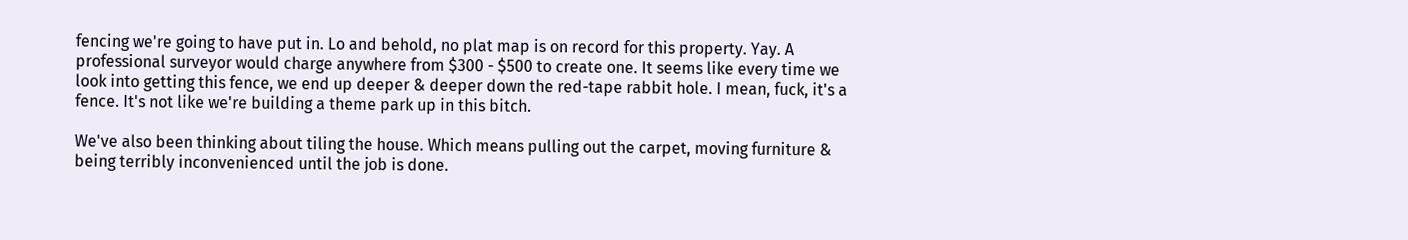fencing we're going to have put in. Lo and behold, no plat map is on record for this property. Yay. A professional surveyor would charge anywhere from $300 - $500 to create one. It seems like every time we look into getting this fence, we end up deeper & deeper down the red-tape rabbit hole. I mean, fuck, it's a fence. It's not like we're building a theme park up in this bitch.

We've also been thinking about tiling the house. Which means pulling out the carpet, moving furniture & being terribly inconvenienced until the job is done.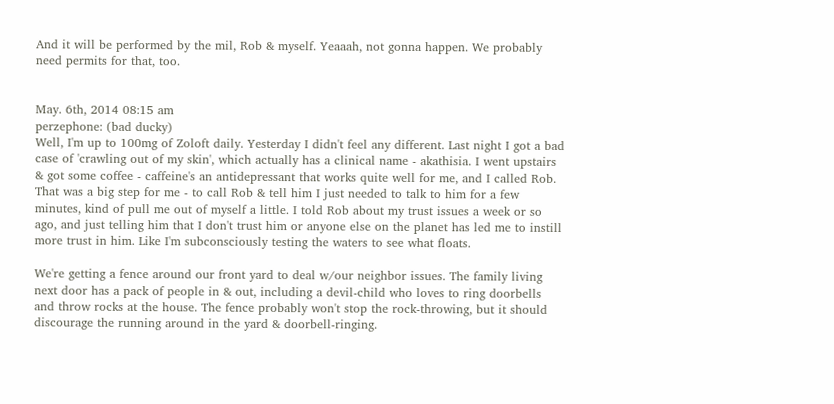And it will be performed by the mil, Rob & myself. Yeaaah, not gonna happen. We probably need permits for that, too.


May. 6th, 2014 08:15 am
perzephone: (bad ducky)
Well, I'm up to 100mg of Zoloft daily. Yesterday I didn't feel any different. Last night I got a bad case of 'crawling out of my skin', which actually has a clinical name - akathisia. I went upstairs & got some coffee - caffeine's an antidepressant that works quite well for me, and I called Rob. That was a big step for me - to call Rob & tell him I just needed to talk to him for a few minutes, kind of pull me out of myself a little. I told Rob about my trust issues a week or so ago, and just telling him that I don't trust him or anyone else on the planet has led me to instill more trust in him. Like I'm subconsciously testing the waters to see what floats.

We're getting a fence around our front yard to deal w/our neighbor issues. The family living next door has a pack of people in & out, including a devil-child who loves to ring doorbells and throw rocks at the house. The fence probably won't stop the rock-throwing, but it should discourage the running around in the yard & doorbell-ringing.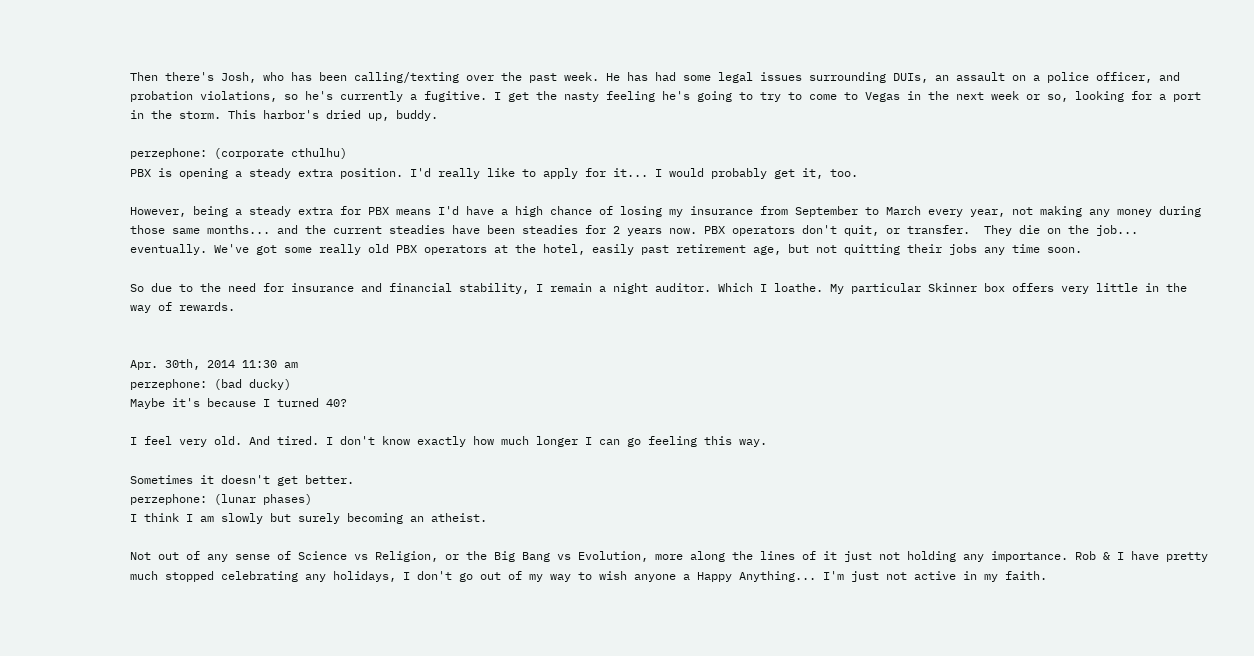Then there's Josh, who has been calling/texting over the past week. He has had some legal issues surrounding DUIs, an assault on a police officer, and probation violations, so he's currently a fugitive. I get the nasty feeling he's going to try to come to Vegas in the next week or so, looking for a port in the storm. This harbor's dried up, buddy.

perzephone: (corporate cthulhu)
PBX is opening a steady extra position. I'd really like to apply for it... I would probably get it, too.

However, being a steady extra for PBX means I'd have a high chance of losing my insurance from September to March every year, not making any money during those same months... and the current steadies have been steadies for 2 years now. PBX operators don't quit, or transfer.  They die on the job... eventually. We've got some really old PBX operators at the hotel, easily past retirement age, but not quitting their jobs any time soon.

So due to the need for insurance and financial stability, I remain a night auditor. Which I loathe. My particular Skinner box offers very little in the way of rewards.


Apr. 30th, 2014 11:30 am
perzephone: (bad ducky)
Maybe it's because I turned 40?

I feel very old. And tired. I don't know exactly how much longer I can go feeling this way.

Sometimes it doesn't get better.
perzephone: (lunar phases)
I think I am slowly but surely becoming an atheist.

Not out of any sense of Science vs Religion, or the Big Bang vs Evolution, more along the lines of it just not holding any importance. Rob & I have pretty much stopped celebrating any holidays, I don't go out of my way to wish anyone a Happy Anything... I'm just not active in my faith.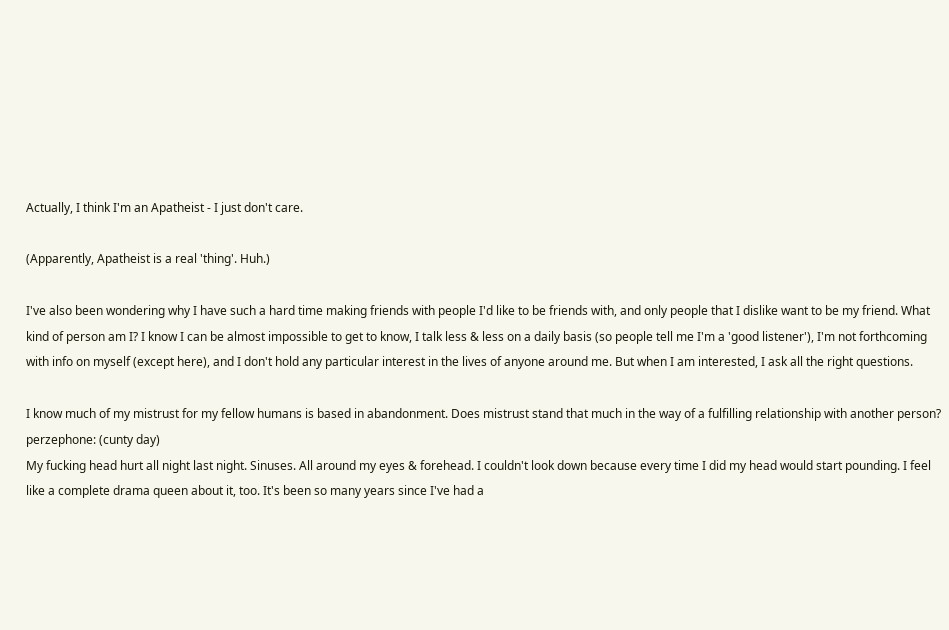Actually, I think I'm an Apatheist - I just don't care.

(Apparently, Apatheist is a real 'thing'. Huh.)

I've also been wondering why I have such a hard time making friends with people I'd like to be friends with, and only people that I dislike want to be my friend. What kind of person am I? I know I can be almost impossible to get to know, I talk less & less on a daily basis (so people tell me I'm a 'good listener'), I'm not forthcoming with info on myself (except here), and I don't hold any particular interest in the lives of anyone around me. But when I am interested, I ask all the right questions.

I know much of my mistrust for my fellow humans is based in abandonment. Does mistrust stand that much in the way of a fulfilling relationship with another person?
perzephone: (cunty day)
My fucking head hurt all night last night. Sinuses. All around my eyes & forehead. I couldn't look down because every time I did my head would start pounding. I feel like a complete drama queen about it, too. It's been so many years since I've had a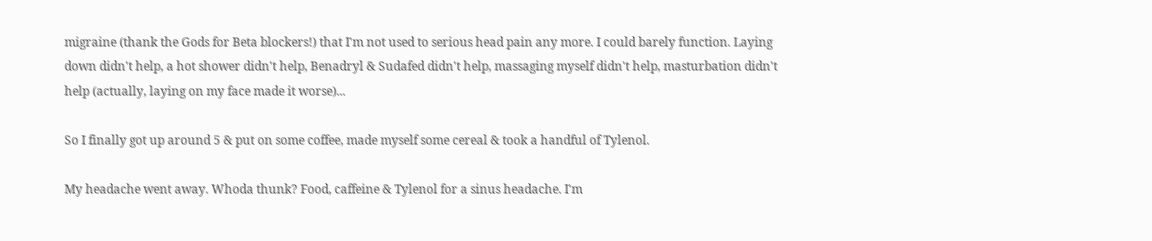migraine (thank the Gods for Beta blockers!) that I'm not used to serious head pain any more. I could barely function. Laying down didn't help, a hot shower didn't help, Benadryl & Sudafed didn't help, massaging myself didn't help, masturbation didn't help (actually, laying on my face made it worse)...

So I finally got up around 5 & put on some coffee, made myself some cereal & took a handful of Tylenol.

My headache went away. Whoda thunk? Food, caffeine & Tylenol for a sinus headache. I'm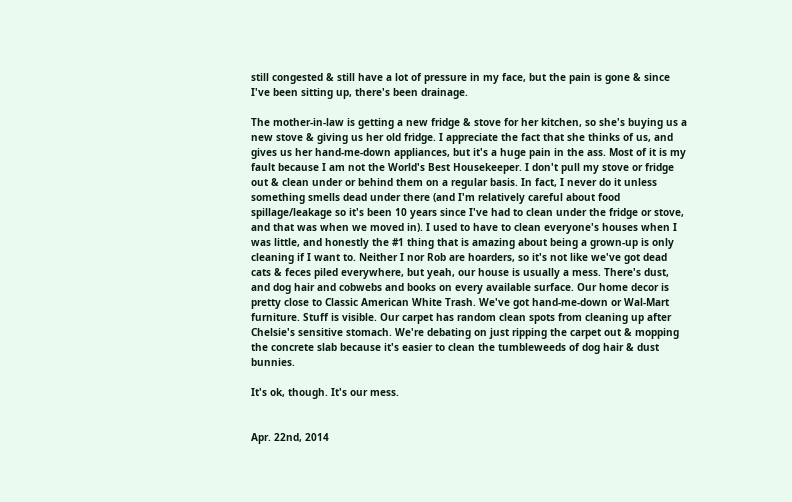still congested & still have a lot of pressure in my face, but the pain is gone & since I've been sitting up, there's been drainage.

The mother-in-law is getting a new fridge & stove for her kitchen, so she's buying us a new stove & giving us her old fridge. I appreciate the fact that she thinks of us, and gives us her hand-me-down appliances, but it's a huge pain in the ass. Most of it is my fault because I am not the World's Best Housekeeper. I don't pull my stove or fridge out & clean under or behind them on a regular basis. In fact, I never do it unless something smells dead under there (and I'm relatively careful about food spillage/leakage so it's been 10 years since I've had to clean under the fridge or stove, and that was when we moved in). I used to have to clean everyone's houses when I was little, and honestly the #1 thing that is amazing about being a grown-up is only cleaning if I want to. Neither I nor Rob are hoarders, so it's not like we've got dead cats & feces piled everywhere, but yeah, our house is usually a mess. There's dust, and dog hair and cobwebs and books on every available surface. Our home decor is pretty close to Classic American White Trash. We've got hand-me-down or Wal-Mart furniture. Stuff is visible. Our carpet has random clean spots from cleaning up after Chelsie's sensitive stomach. We're debating on just ripping the carpet out & mopping the concrete slab because it's easier to clean the tumbleweeds of dog hair & dust bunnies.

It's ok, though. It's our mess.


Apr. 22nd, 2014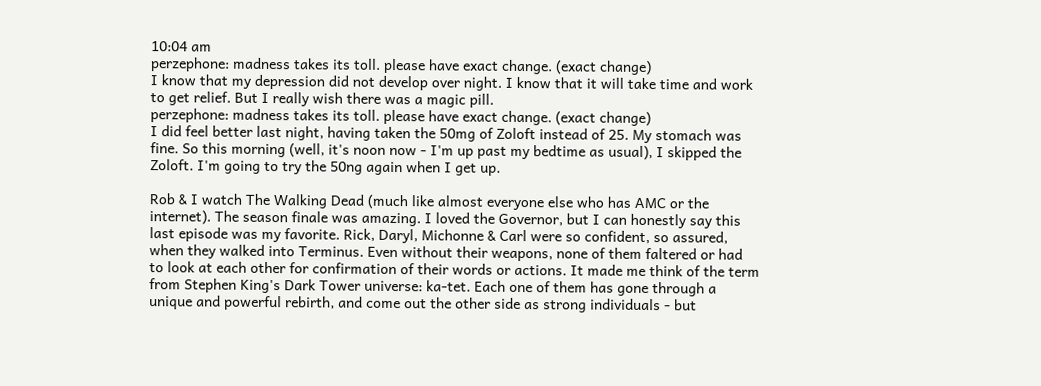10:04 am
perzephone: madness takes its toll. please have exact change. (exact change)
I know that my depression did not develop over night. I know that it will take time and work to get relief. But I really wish there was a magic pill.
perzephone: madness takes its toll. please have exact change. (exact change)
I did feel better last night, having taken the 50mg of Zoloft instead of 25. My stomach was fine. So this morning (well, it's noon now - I'm up past my bedtime as usual), I skipped the Zoloft. I'm going to try the 50ng again when I get up.

Rob & I watch The Walking Dead (much like almost everyone else who has AMC or the internet). The season finale was amazing. I loved the Governor, but I can honestly say this last episode was my favorite. Rick, Daryl, Michonne & Carl were so confident, so assured, when they walked into Terminus. Even without their weapons, none of them faltered or had to look at each other for confirmation of their words or actions. It made me think of the term from Stephen King's Dark Tower universe: ka-tet. Each one of them has gone through a unique and powerful rebirth, and come out the other side as strong individuals - but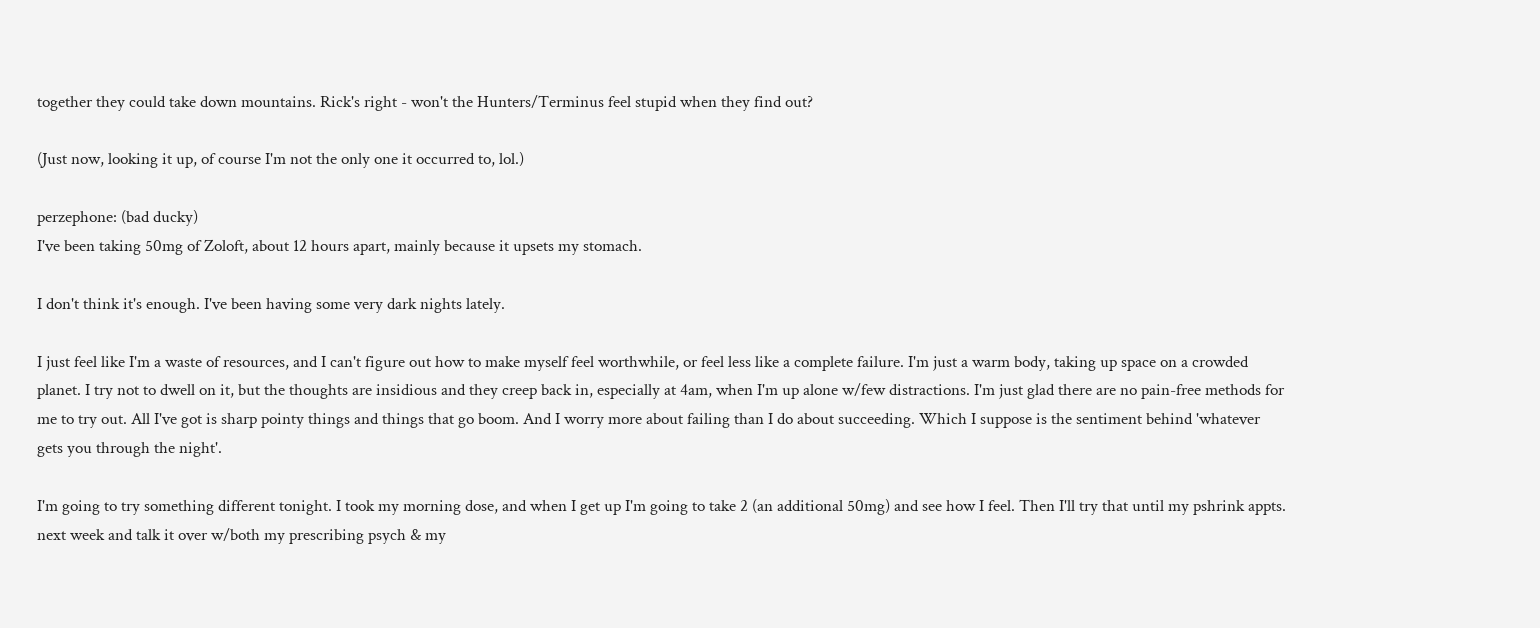together they could take down mountains. Rick's right - won't the Hunters/Terminus feel stupid when they find out?

(Just now, looking it up, of course I'm not the only one it occurred to, lol.)

perzephone: (bad ducky)
I've been taking 50mg of Zoloft, about 12 hours apart, mainly because it upsets my stomach.

I don't think it's enough. I've been having some very dark nights lately.

I just feel like I'm a waste of resources, and I can't figure out how to make myself feel worthwhile, or feel less like a complete failure. I'm just a warm body, taking up space on a crowded planet. I try not to dwell on it, but the thoughts are insidious and they creep back in, especially at 4am, when I'm up alone w/few distractions. I'm just glad there are no pain-free methods for me to try out. All I've got is sharp pointy things and things that go boom. And I worry more about failing than I do about succeeding. Which I suppose is the sentiment behind 'whatever gets you through the night'.

I'm going to try something different tonight. I took my morning dose, and when I get up I'm going to take 2 (an additional 50mg) and see how I feel. Then I'll try that until my pshrink appts. next week and talk it over w/both my prescribing psych & my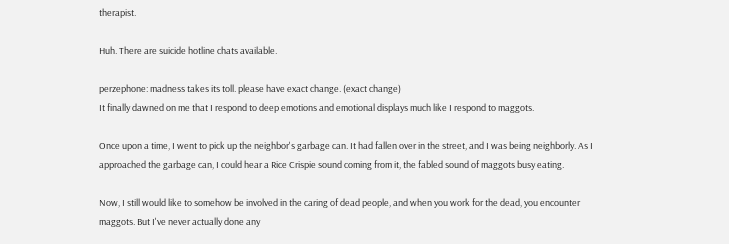therapist.

Huh. There are suicide hotline chats available.

perzephone: madness takes its toll. please have exact change. (exact change)
It finally dawned on me that I respond to deep emotions and emotional displays much like I respond to maggots.

Once upon a time, I went to pick up the neighbor's garbage can. It had fallen over in the street, and I was being neighborly. As I approached the garbage can, I could hear a Rice Crispie sound coming from it, the fabled sound of maggots busy eating.

Now, I still would like to somehow be involved in the caring of dead people, and when you work for the dead, you encounter maggots. But I've never actually done any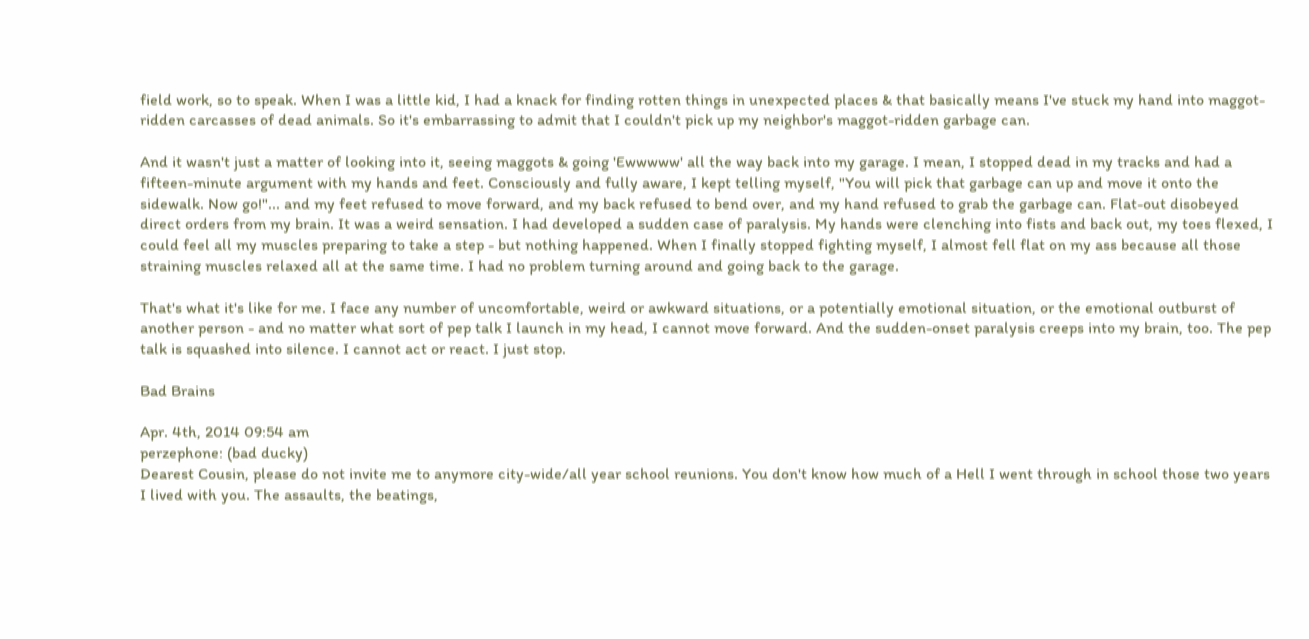field work, so to speak. When I was a little kid, I had a knack for finding rotten things in unexpected places & that basically means I've stuck my hand into maggot-ridden carcasses of dead animals. So it's embarrassing to admit that I couldn't pick up my neighbor's maggot-ridden garbage can.

And it wasn't just a matter of looking into it, seeing maggots & going 'Ewwwww' all the way back into my garage. I mean, I stopped dead in my tracks and had a fifteen-minute argument with my hands and feet. Consciously and fully aware, I kept telling myself, "You will pick that garbage can up and move it onto the sidewalk. Now go!"... and my feet refused to move forward, and my back refused to bend over, and my hand refused to grab the garbage can. Flat-out disobeyed direct orders from my brain. It was a weird sensation. I had developed a sudden case of paralysis. My hands were clenching into fists and back out, my toes flexed, I could feel all my muscles preparing to take a step - but nothing happened. When I finally stopped fighting myself, I almost fell flat on my ass because all those straining muscles relaxed all at the same time. I had no problem turning around and going back to the garage.

That's what it's like for me. I face any number of uncomfortable, weird or awkward situations, or a potentially emotional situation, or the emotional outburst of another person - and no matter what sort of pep talk I launch in my head, I cannot move forward. And the sudden-onset paralysis creeps into my brain, too. The pep talk is squashed into silence. I cannot act or react. I just stop.

Bad Brains

Apr. 4th, 2014 09:54 am
perzephone: (bad ducky)
Dearest Cousin, please do not invite me to anymore city-wide/all year school reunions. You don't know how much of a Hell I went through in school those two years I lived with you. The assaults, the beatings,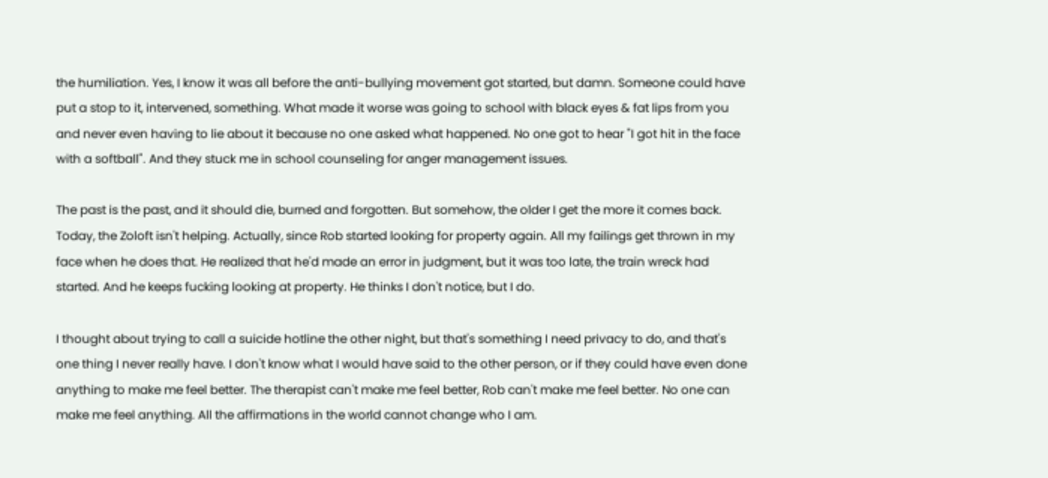the humiliation. Yes, I know it was all before the anti-bullying movement got started, but damn. Someone could have put a stop to it, intervened, something. What made it worse was going to school with black eyes & fat lips from you and never even having to lie about it because no one asked what happened. No one got to hear "I got hit in the face with a softball". And they stuck me in school counseling for anger management issues.

The past is the past, and it should die, burned and forgotten. But somehow, the older I get the more it comes back. Today, the Zoloft isn't helping. Actually, since Rob started looking for property again. All my failings get thrown in my face when he does that. He realized that he'd made an error in judgment, but it was too late, the train wreck had started. And he keeps fucking looking at property. He thinks I don't notice, but I do.

I thought about trying to call a suicide hotline the other night, but that's something I need privacy to do, and that's one thing I never really have. I don't know what I would have said to the other person, or if they could have even done anything to make me feel better. The therapist can't make me feel better, Rob can't make me feel better. No one can make me feel anything. All the affirmations in the world cannot change who I am.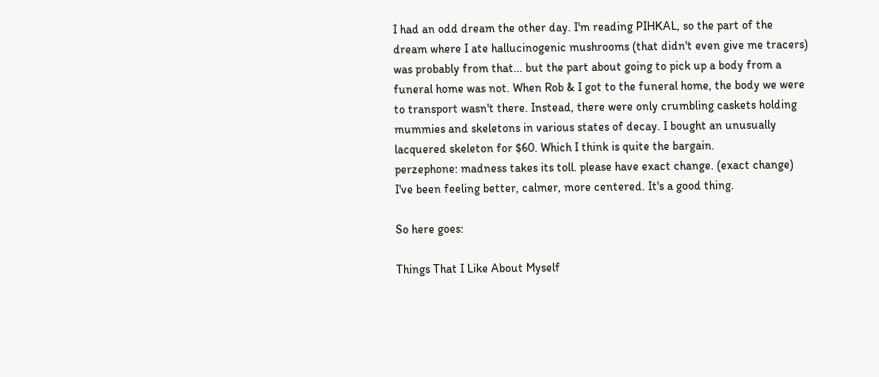I had an odd dream the other day. I'm reading PIHKAL, so the part of the dream where I ate hallucinogenic mushrooms (that didn't even give me tracers) was probably from that... but the part about going to pick up a body from a funeral home was not. When Rob & I got to the funeral home, the body we were to transport wasn't there. Instead, there were only crumbling caskets holding mummies and skeletons in various states of decay. I bought an unusually lacquered skeleton for $60. Which I think is quite the bargain.
perzephone: madness takes its toll. please have exact change. (exact change)
I've been feeling better, calmer, more centered. It's a good thing.

So here goes:

Things That I Like About Myself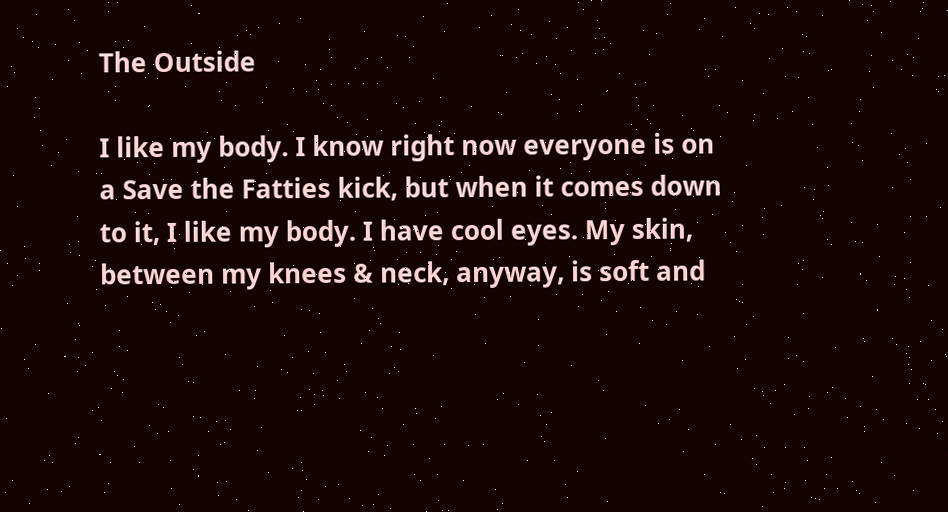The Outside

I like my body. I know right now everyone is on a Save the Fatties kick, but when it comes down to it, I like my body. I have cool eyes. My skin, between my knees & neck, anyway, is soft and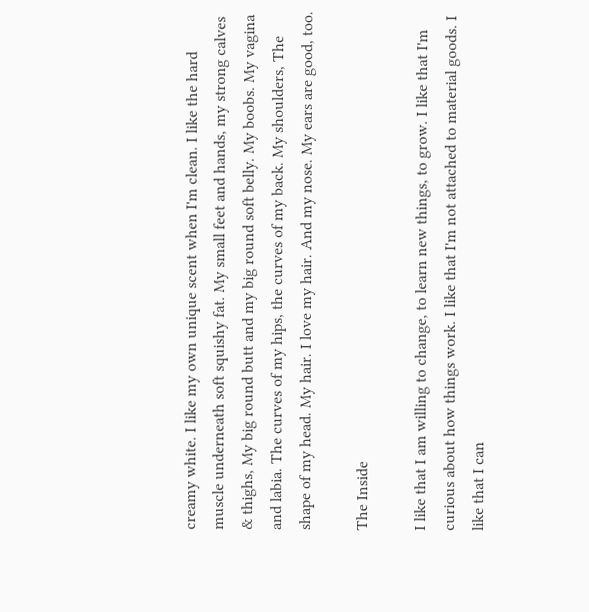creamy white. I like my own unique scent when I'm clean. I like the hard muscle underneath soft squishy fat. My small feet and hands, my strong calves & thighs, My big round butt and my big round soft belly. My boobs. My vagina and labia. The curves of my hips, the curves of my back. My shoulders, The shape of my head. My hair. I love my hair. And my nose. My ears are good, too.

The Inside

I like that I am willing to change, to learn new things, to grow. I like that I'm curious about how things work. I like that I'm not attached to material goods. I like that I can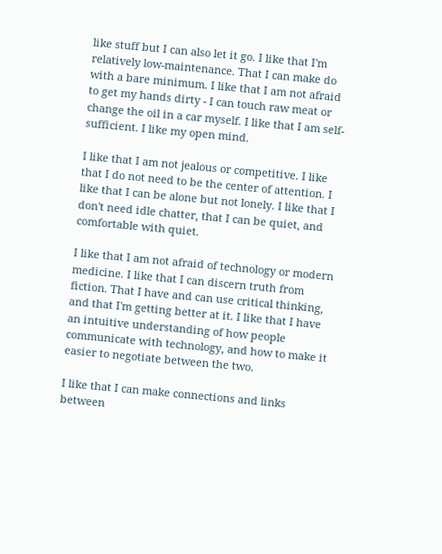like stuff but I can also let it go. I like that I'm relatively low-maintenance. That I can make do with a bare minimum. I like that I am not afraid to get my hands dirty - I can touch raw meat or change the oil in a car myself. I like that I am self-sufficient. I like my open mind.

I like that I am not jealous or competitive. I like that I do not need to be the center of attention. I like that I can be alone but not lonely. I like that I don't need idle chatter, that I can be quiet, and comfortable with quiet.

I like that I am not afraid of technology or modern medicine. I like that I can discern truth from fiction. That I have and can use critical thinking, and that I'm getting better at it. I like that I have an intuitive understanding of how people communicate with technology, and how to make it easier to negotiate between the two.

I like that I can make connections and links between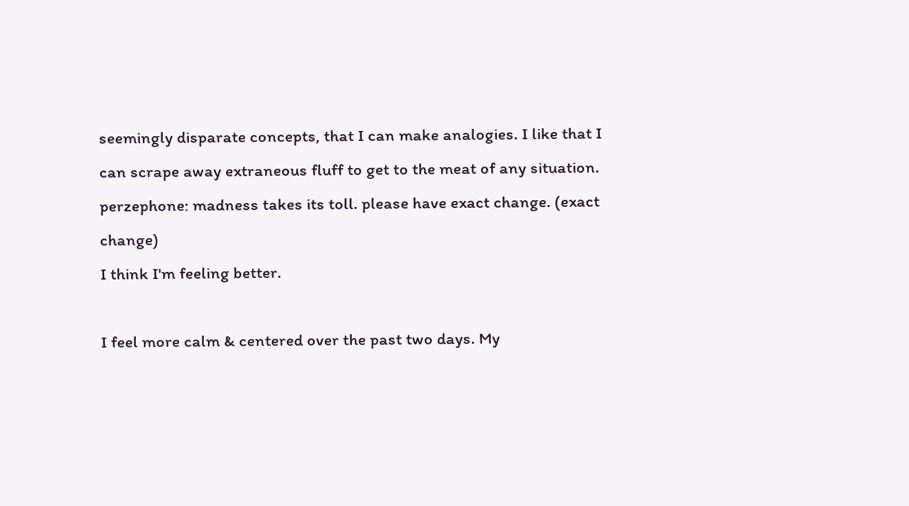seemingly disparate concepts, that I can make analogies. I like that I can scrape away extraneous fluff to get to the meat of any situation.
perzephone: madness takes its toll. please have exact change. (exact change)
I think I'm feeling better.

I feel more calm & centered over the past two days. My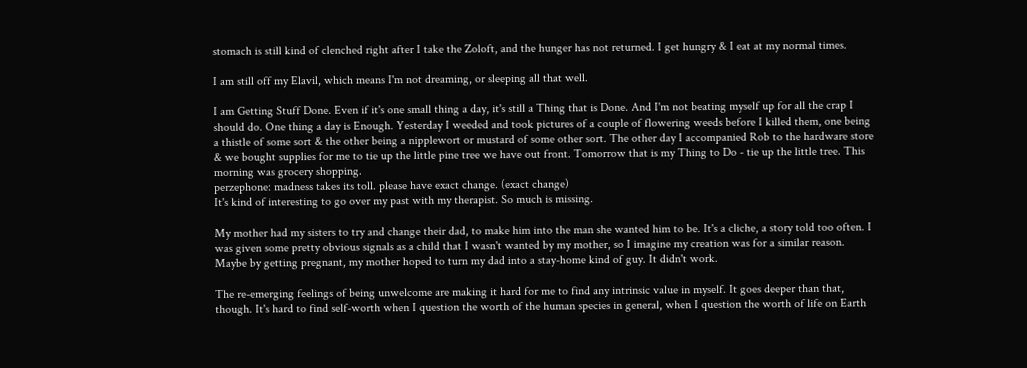stomach is still kind of clenched right after I take the Zoloft, and the hunger has not returned. I get hungry & I eat at my normal times.

I am still off my Elavil, which means I'm not dreaming, or sleeping all that well.

I am Getting Stuff Done. Even if it's one small thing a day, it's still a Thing that is Done. And I'm not beating myself up for all the crap I should do. One thing a day is Enough. Yesterday I weeded and took pictures of a couple of flowering weeds before I killed them, one being a thistle of some sort & the other being a nipplewort or mustard of some other sort. The other day I accompanied Rob to the hardware store & we bought supplies for me to tie up the little pine tree we have out front. Tomorrow that is my Thing to Do - tie up the little tree. This morning was grocery shopping.
perzephone: madness takes its toll. please have exact change. (exact change)
It's kind of interesting to go over my past with my therapist. So much is missing.

My mother had my sisters to try and change their dad, to make him into the man she wanted him to be. It's a cliche, a story told too often. I was given some pretty obvious signals as a child that I wasn't wanted by my mother, so I imagine my creation was for a similar reason. Maybe by getting pregnant, my mother hoped to turn my dad into a stay-home kind of guy. It didn't work.

The re-emerging feelings of being unwelcome are making it hard for me to find any intrinsic value in myself. It goes deeper than that, though. It's hard to find self-worth when I question the worth of the human species in general, when I question the worth of life on Earth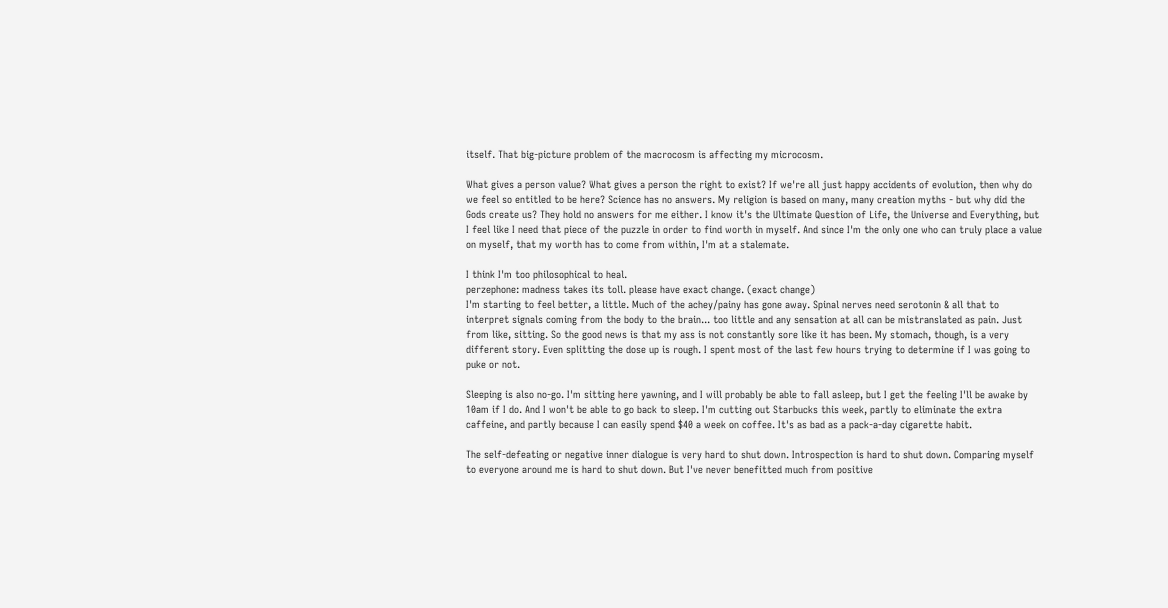itself. That big-picture problem of the macrocosm is affecting my microcosm.

What gives a person value? What gives a person the right to exist? If we're all just happy accidents of evolution, then why do we feel so entitled to be here? Science has no answers. My religion is based on many, many creation myths - but why did the Gods create us? They hold no answers for me either. I know it's the Ultimate Question of Life, the Universe and Everything, but I feel like I need that piece of the puzzle in order to find worth in myself. And since I'm the only one who can truly place a value on myself, that my worth has to come from within, I'm at a stalemate.

I think I'm too philosophical to heal.
perzephone: madness takes its toll. please have exact change. (exact change)
I'm starting to feel better, a little. Much of the achey/painy has gone away. Spinal nerves need serotonin & all that to interpret signals coming from the body to the brain... too little and any sensation at all can be mistranslated as pain. Just from like, sitting. So the good news is that my ass is not constantly sore like it has been. My stomach, though, is a very different story. Even splitting the dose up is rough. I spent most of the last few hours trying to determine if I was going to puke or not.

Sleeping is also no-go. I'm sitting here yawning, and I will probably be able to fall asleep, but I get the feeling I'll be awake by 10am if I do. And I won't be able to go back to sleep. I'm cutting out Starbucks this week, partly to eliminate the extra caffeine, and partly because I can easily spend $40 a week on coffee. It's as bad as a pack-a-day cigarette habit.

The self-defeating or negative inner dialogue is very hard to shut down. Introspection is hard to shut down. Comparing myself to everyone around me is hard to shut down. But I've never benefitted much from positive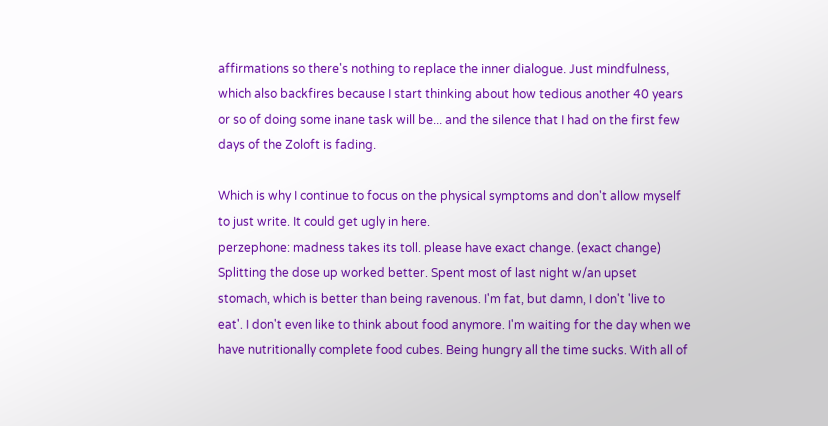affirmations so there's nothing to replace the inner dialogue. Just mindfulness, which also backfires because I start thinking about how tedious another 40 years or so of doing some inane task will be... and the silence that I had on the first few days of the Zoloft is fading.

Which is why I continue to focus on the physical symptoms and don't allow myself to just write. It could get ugly in here.
perzephone: madness takes its toll. please have exact change. (exact change)
Splitting the dose up worked better. Spent most of last night w/an upset stomach, which is better than being ravenous. I'm fat, but damn, I don't 'live to eat'. I don't even like to think about food anymore. I'm waiting for the day when we have nutritionally complete food cubes. Being hungry all the time sucks. With all of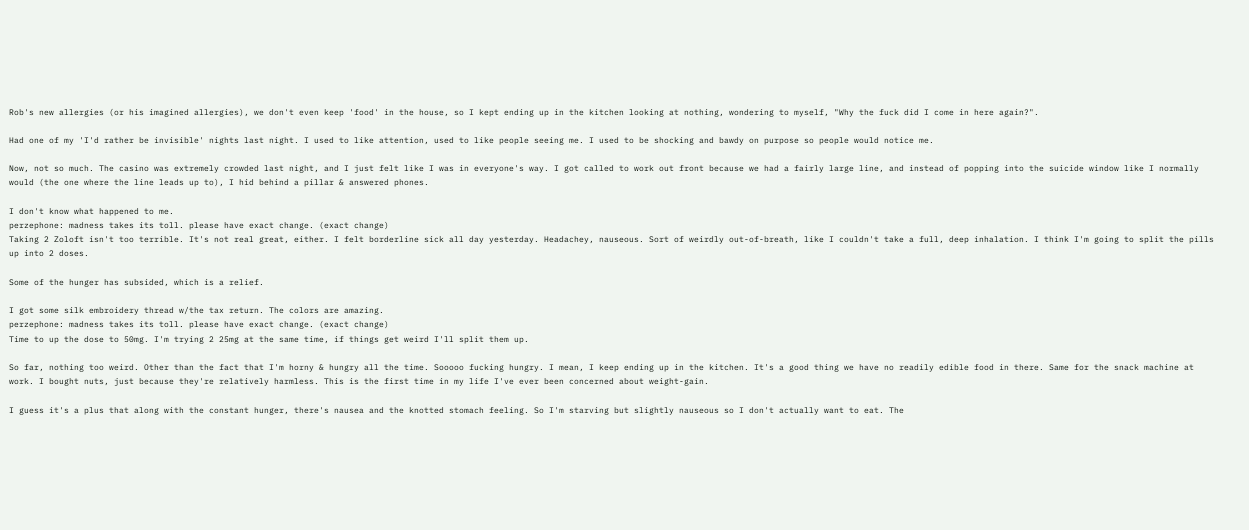Rob's new allergies (or his imagined allergies), we don't even keep 'food' in the house, so I kept ending up in the kitchen looking at nothing, wondering to myself, "Why the fuck did I come in here again?".

Had one of my 'I'd rather be invisible' nights last night. I used to like attention, used to like people seeing me. I used to be shocking and bawdy on purpose so people would notice me.

Now, not so much. The casino was extremely crowded last night, and I just felt like I was in everyone's way. I got called to work out front because we had a fairly large line, and instead of popping into the suicide window like I normally would (the one where the line leads up to), I hid behind a pillar & answered phones.

I don't know what happened to me.
perzephone: madness takes its toll. please have exact change. (exact change)
Taking 2 Zoloft isn't too terrible. It's not real great, either. I felt borderline sick all day yesterday. Headachey, nauseous. Sort of weirdly out-of-breath, like I couldn't take a full, deep inhalation. I think I'm going to split the pills up into 2 doses.

Some of the hunger has subsided, which is a relief.

I got some silk embroidery thread w/the tax return. The colors are amazing.
perzephone: madness takes its toll. please have exact change. (exact change)
Time to up the dose to 50mg. I'm trying 2 25mg at the same time, if things get weird I'll split them up.

So far, nothing too weird. Other than the fact that I'm horny & hungry all the time. Sooooo fucking hungry. I mean, I keep ending up in the kitchen. It's a good thing we have no readily edible food in there. Same for the snack machine at work. I bought nuts, just because they're relatively harmless. This is the first time in my life I've ever been concerned about weight-gain.

I guess it's a plus that along with the constant hunger, there's nausea and the knotted stomach feeling. So I'm starving but slightly nauseous so I don't actually want to eat. The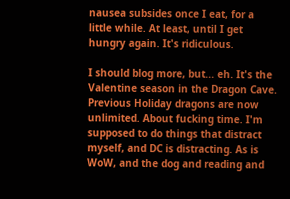nausea subsides once I eat, for a little while. At least, until I get hungry again. It's ridiculous.

I should blog more, but... eh. It's the Valentine season in the Dragon Cave. Previous Holiday dragons are now unlimited. About fucking time. I'm supposed to do things that distract myself, and DC is distracting. As is WoW, and the dog and reading and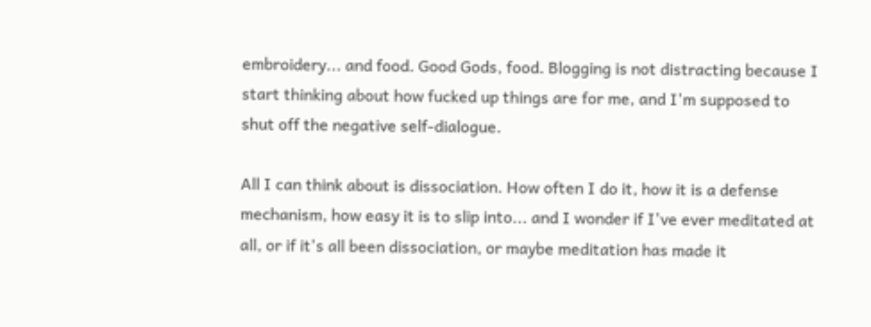embroidery... and food. Good Gods, food. Blogging is not distracting because I start thinking about how fucked up things are for me, and I'm supposed to shut off the negative self-dialogue.

All I can think about is dissociation. How often I do it, how it is a defense mechanism, how easy it is to slip into... and I wonder if I've ever meditated at all, or if it's all been dissociation, or maybe meditation has made it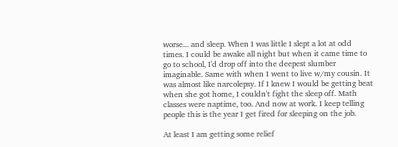worse... and sleep. When I was little I slept a lot at odd times. I could be awake all night but when it came time to go to school, I'd drop off into the deepest slumber imaginable. Same with when I went to live w/my cousin. It was almost like narcolepsy. If I knew I would be getting beat when she got home, I couldn't fight the sleep off. Math classes were naptime, too. And now at work. I keep telling people this is the year I get fired for sleeping on the job.

At least I am getting some relief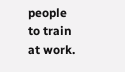people to train at work.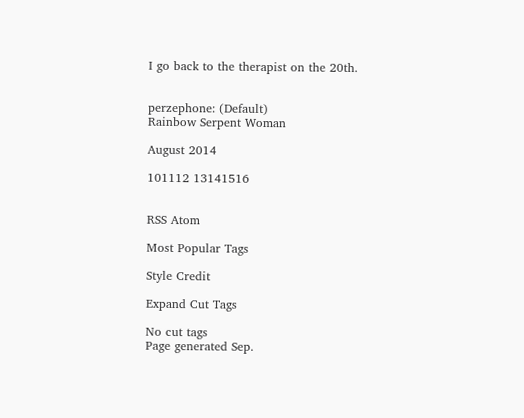I go back to the therapist on the 20th.


perzephone: (Default)
Rainbow Serpent Woman

August 2014

101112 13141516


RSS Atom

Most Popular Tags

Style Credit

Expand Cut Tags

No cut tags
Page generated Sep.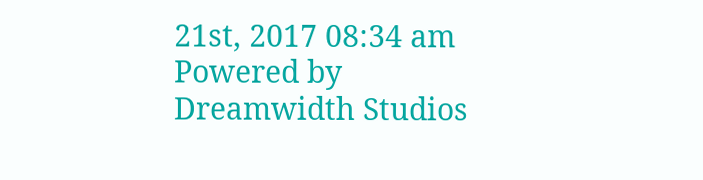21st, 2017 08:34 am
Powered by Dreamwidth Studios